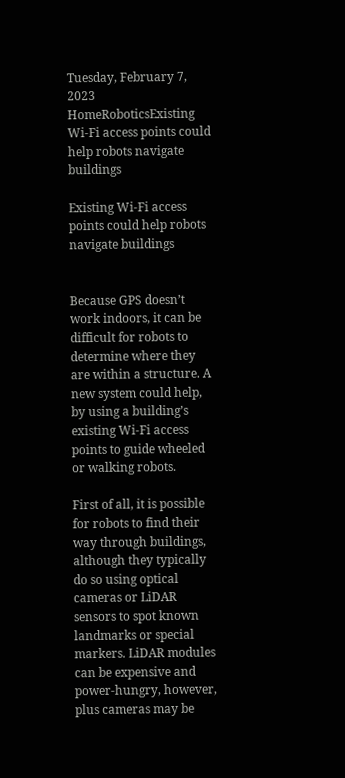Tuesday, February 7, 2023
HomeRoboticsExisting Wi-Fi access points could help robots navigate buildings

Existing Wi-Fi access points could help robots navigate buildings


Because GPS doesn’t work indoors, it can be difficult for robots to determine where they are within a structure. A new system could help, by using a building’s existing Wi-Fi access points to guide wheeled or walking robots.

First of all, it is possible for robots to find their way through buildings, although they typically do so using optical cameras or LiDAR sensors to spot known landmarks or special markers. LiDAR modules can be expensive and power-hungry, however, plus cameras may be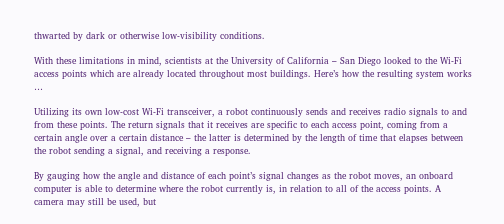thwarted by dark or otherwise low-visibility conditions.

With these limitations in mind, scientists at the University of California – San Diego looked to the Wi-Fi access points which are already located throughout most buildings. Here’s how the resulting system works …

Utilizing its own low-cost Wi-Fi transceiver, a robot continuously sends and receives radio signals to and from these points. The return signals that it receives are specific to each access point, coming from a certain angle over a certain distance – the latter is determined by the length of time that elapses between the robot sending a signal, and receiving a response.

By gauging how the angle and distance of each point’s signal changes as the robot moves, an onboard computer is able to determine where the robot currently is, in relation to all of the access points. A camera may still be used, but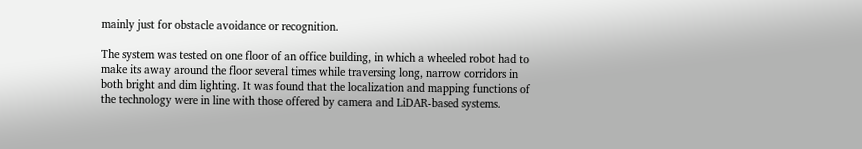mainly just for obstacle avoidance or recognition.

The system was tested on one floor of an office building, in which a wheeled robot had to make its away around the floor several times while traversing long, narrow corridors in both bright and dim lighting. It was found that the localization and mapping functions of the technology were in line with those offered by camera and LiDAR-based systems.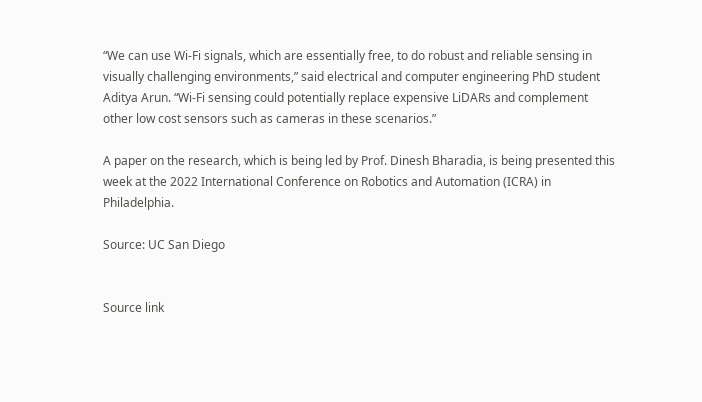“We can use Wi-Fi signals, which are essentially free, to do robust and reliable sensing in visually challenging environments,” said electrical and computer engineering PhD student Aditya Arun. “Wi-Fi sensing could potentially replace expensive LiDARs and complement other low cost sensors such as cameras in these scenarios.”

A paper on the research, which is being led by Prof. Dinesh Bharadia, is being presented this week at the 2022 International Conference on Robotics and Automation (ICRA) in Philadelphia.

Source: UC San Diego


Source link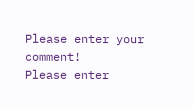Please enter your comment!
Please enter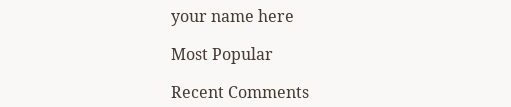your name here

Most Popular

Recent Comments